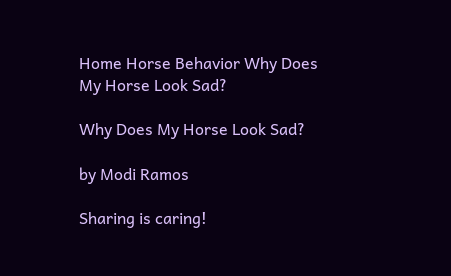Home Horse Behavior Why Does My Horse Look Sad?

Why Does My Horse Look Sad?

by Modi Ramos

Sharing is caring!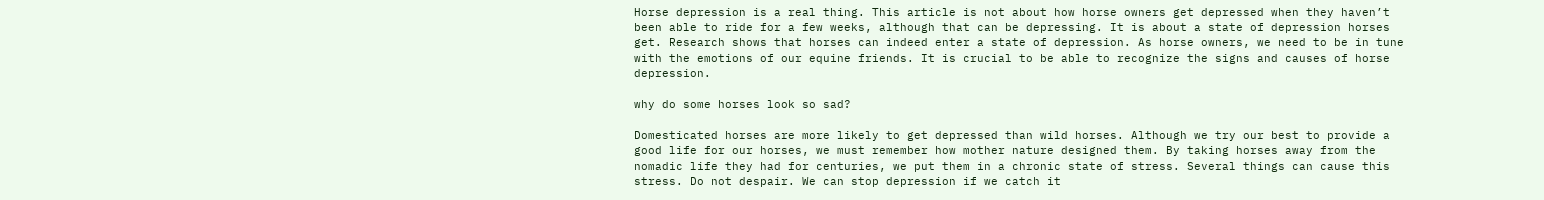Horse depression is a real thing. This article is not about how horse owners get depressed when they haven’t been able to ride for a few weeks, although that can be depressing. It is about a state of depression horses get. Research shows that horses can indeed enter a state of depression. As horse owners, we need to be in tune with the emotions of our equine friends. It is crucial to be able to recognize the signs and causes of horse depression.

why do some horses look so sad?

Domesticated horses are more likely to get depressed than wild horses. Although we try our best to provide a good life for our horses, we must remember how mother nature designed them. By taking horses away from the nomadic life they had for centuries, we put them in a chronic state of stress. Several things can cause this stress. Do not despair. We can stop depression if we catch it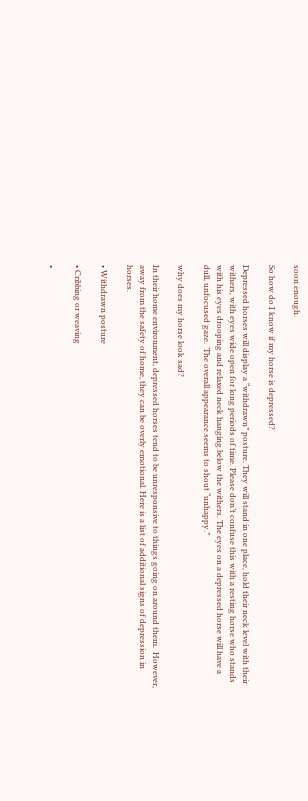soon enough.

So how do I know if my horse is depressed?

Depressed horses will display a “withdrawn” posture. They will stand in one place, hold their neck level with their withers, with eyes wide open for long periods of time. Please don’t confuse this with a resting horse who stands with his eyes drooping and relaxed neck hanging below the withers. The eyes on a depressed horse will have a dull, unfocused gaze.  The overall appearance seems to shout “unhappy.”

why does my horse look sad?

In their home environment, depressed horses tend to be unresponsive to things going on around them.  However, away from the safety of home, they can be overly emotional. Here is a list of additional signs of depression in horses.

• Withdrawn posture

• Cribbing or weaving

•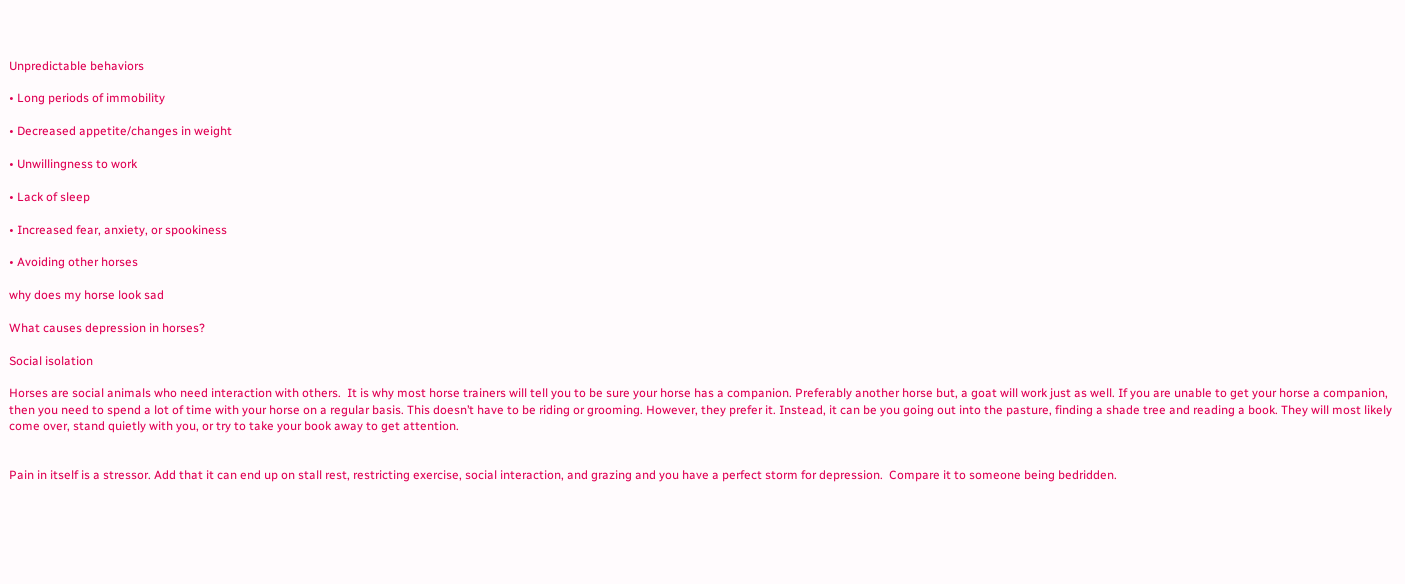Unpredictable behaviors

• Long periods of immobility

• Decreased appetite/changes in weight

• Unwillingness to work

• Lack of sleep

• Increased fear, anxiety, or spookiness

• Avoiding other horses

why does my horse look sad

What causes depression in horses?

Social isolation

Horses are social animals who need interaction with others.  It is why most horse trainers will tell you to be sure your horse has a companion. Preferably another horse but, a goat will work just as well. If you are unable to get your horse a companion, then you need to spend a lot of time with your horse on a regular basis. This doesn’t have to be riding or grooming. However, they prefer it. Instead, it can be you going out into the pasture, finding a shade tree and reading a book. They will most likely come over, stand quietly with you, or try to take your book away to get attention.


Pain in itself is a stressor. Add that it can end up on stall rest, restricting exercise, social interaction, and grazing and you have a perfect storm for depression.  Compare it to someone being bedridden.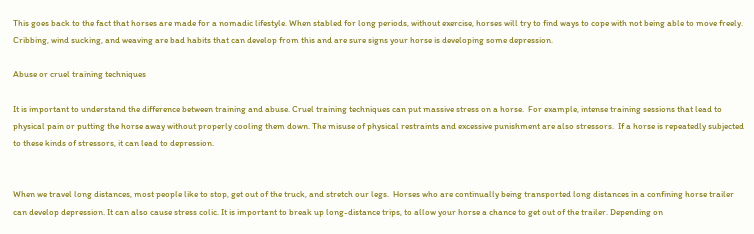This goes back to the fact that horses are made for a nomadic lifestyle. When stabled for long periods, without exercise, horses will try to find ways to cope with not being able to move freely. Cribbing, wind sucking, and weaving are bad habits that can develop from this and are sure signs your horse is developing some depression.

Abuse or cruel training techniques

It is important to understand the difference between training and abuse. Cruel training techniques can put massive stress on a horse.  For example, intense training sessions that lead to physical pain or putting the horse away without properly cooling them down. The misuse of physical restraints and excessive punishment are also stressors.  If a horse is repeatedly subjected to these kinds of stressors, it can lead to depression.


When we travel long distances, most people like to stop, get out of the truck, and stretch our legs.  Horses who are continually being transported long distances in a confining horse trailer can develop depression. It can also cause stress colic. It is important to break up long-distance trips, to allow your horse a chance to get out of the trailer. Depending on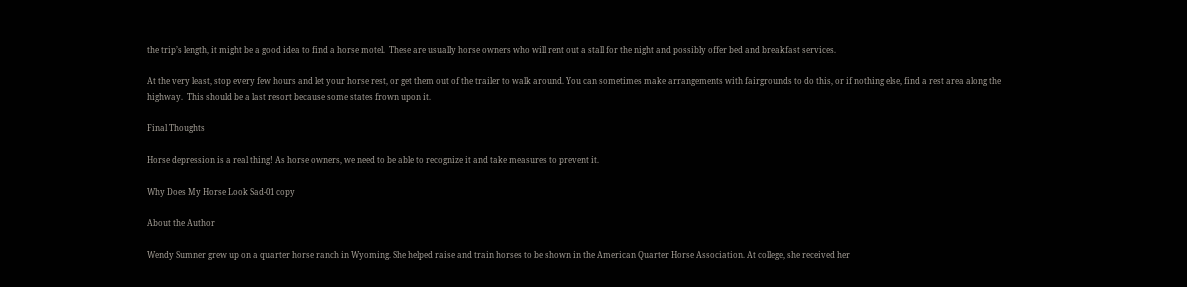the trip’s length, it might be a good idea to find a horse motel.  These are usually horse owners who will rent out a stall for the night and possibly offer bed and breakfast services.

At the very least, stop every few hours and let your horse rest, or get them out of the trailer to walk around. You can sometimes make arrangements with fairgrounds to do this, or if nothing else, find a rest area along the highway.  This should be a last resort because some states frown upon it.

Final Thoughts

Horse depression is a real thing! As horse owners, we need to be able to recognize it and take measures to prevent it.

Why Does My Horse Look Sad-01 copy

About the Author

Wendy Sumner grew up on a quarter horse ranch in Wyoming. She helped raise and train horses to be shown in the American Quarter Horse Association. At college, she received her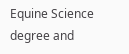Equine Science degree and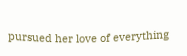pursued her love of everything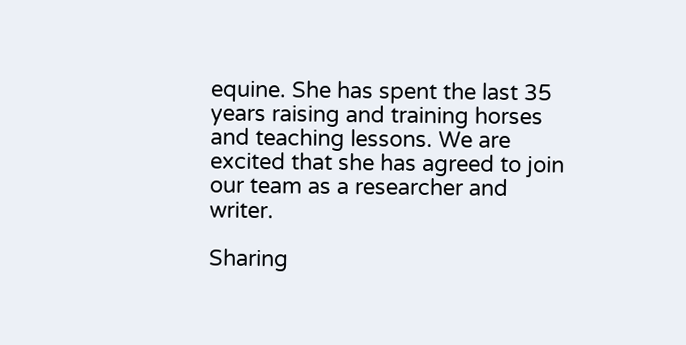equine. She has spent the last 35 years raising and training horses and teaching lessons. We are excited that she has agreed to join our team as a researcher and writer.

Sharing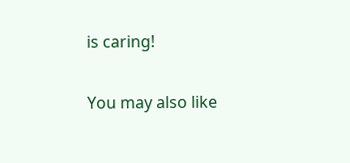is caring!

You may also like